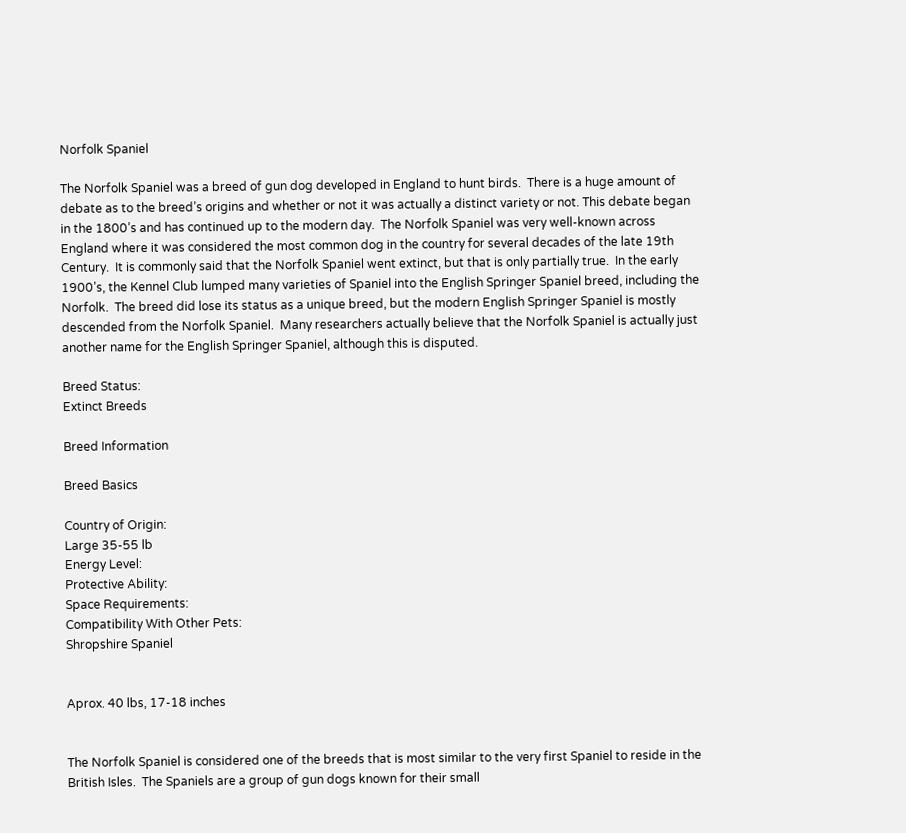Norfolk Spaniel

The Norfolk Spaniel was a breed of gun dog developed in England to hunt birds.  There is a huge amount of debate as to the breed’s origins and whether or not it was actually a distinct variety or not. This debate began in the 1800’s and has continued up to the modern day.  The Norfolk Spaniel was very well-known across England where it was considered the most common dog in the country for several decades of the late 19th Century.  It is commonly said that the Norfolk Spaniel went extinct, but that is only partially true.  In the early 1900’s, the Kennel Club lumped many varieties of Spaniel into the English Springer Spaniel breed, including the Norfolk.  The breed did lose its status as a unique breed, but the modern English Springer Spaniel is mostly descended from the Norfolk Spaniel.  Many researchers actually believe that the Norfolk Spaniel is actually just another name for the English Springer Spaniel, although this is disputed.

Breed Status:
Extinct Breeds

Breed Information

Breed Basics

Country of Origin:
Large 35-55 lb
Energy Level:
Protective Ability:
Space Requirements:
Compatibility With Other Pets:
Shropshire Spaniel


Aprox. 40 lbs, 17-18 inches


The Norfolk Spaniel is considered one of the breeds that is most similar to the very first Spaniel to reside in the British Isles.  The Spaniels are a group of gun dogs known for their small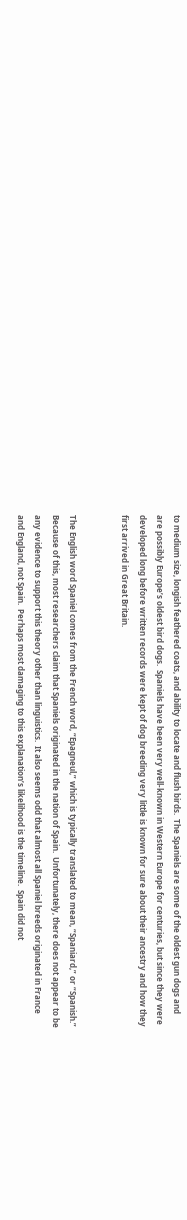to medium size, longish feathered coats, and ability to locate and flush birds.  The Spaniels are some of the oldest gun dogs and are possibly Europe’s oldest bird dogs.  Spaniels have been very well-known in Western Europe for centuries, but since they were developed long before written records were kept of dog breeding very little is known for sure about their ancestry and how they first arrived in Great Britain.


The English word Spaniel comes from the French word, “Epagneul,” which is typically translated to mean, “Spaniard,” or “Spanish.”  Because of this, most researchers claim that Spaniels originated in the nation of Spain.  Unfortunately, there does not appear to be any evidence to support this theory other than linguistics.  It also seems odd that almost all Spaniel breeds originated in France and England, not Spain.  Perhaps most damaging to this explanation’s likelihood is the timeline.  Spain did not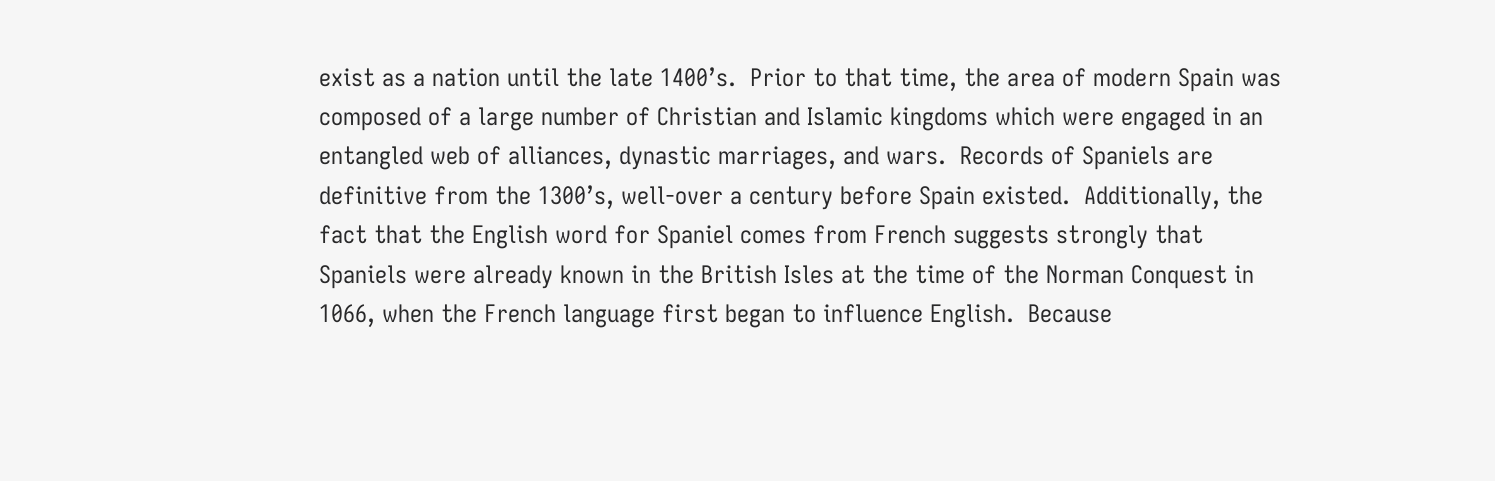exist as a nation until the late 1400’s.  Prior to that time, the area of modern Spain was composed of a large number of Christian and Islamic kingdoms which were engaged in an entangled web of alliances, dynastic marriages, and wars.  Records of Spaniels are definitive from the 1300’s, well-over a century before Spain existed.  Additionally, the fact that the English word for Spaniel comes from French suggests strongly that Spaniels were already known in the British Isles at the time of the Norman Conquest in 1066, when the French language first began to influence English.  Because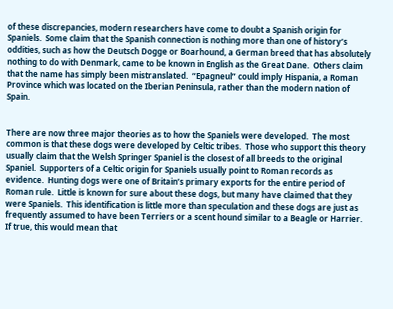of these discrepancies, modern researchers have come to doubt a Spanish origin for Spaniels.  Some claim that the Spanish connection is nothing more than one of history’s oddities, such as how the Deutsch Dogge or Boarhound, a German breed that has absolutely nothing to do with Denmark, came to be known in English as the Great Dane.  Others claim that the name has simply been mistranslated.  “Epagneul” could imply Hispania, a Roman Province which was located on the Iberian Peninsula, rather than the modern nation of Spain.


There are now three major theories as to how the Spaniels were developed.  The most common is that these dogs were developed by Celtic tribes.  Those who support this theory usually claim that the Welsh Springer Spaniel is the closest of all breeds to the original Spaniel.  Supporters of a Celtic origin for Spaniels usually point to Roman records as evidence.  Hunting dogs were one of Britain’s primary exports for the entire period of Roman rule.  Little is known for sure about these dogs, but many have claimed that they were Spaniels.  This identification is little more than speculation and these dogs are just as frequently assumed to have been Terriers or a scent hound similar to a Beagle or Harrier.  If true, this would mean that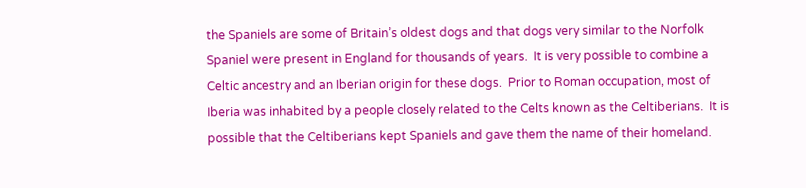the Spaniels are some of Britain’s oldest dogs and that dogs very similar to the Norfolk Spaniel were present in England for thousands of years.  It is very possible to combine a Celtic ancestry and an Iberian origin for these dogs.  Prior to Roman occupation, most of Iberia was inhabited by a people closely related to the Celts known as the Celtiberians.  It is possible that the Celtiberians kept Spaniels and gave them the name of their homeland.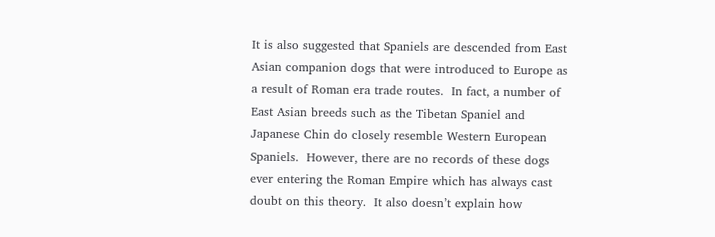It is also suggested that Spaniels are descended from East Asian companion dogs that were introduced to Europe as a result of Roman era trade routes.  In fact, a number of East Asian breeds such as the Tibetan Spaniel and Japanese Chin do closely resemble Western European Spaniels.  However, there are no records of these dogs ever entering the Roman Empire which has always cast doubt on this theory.  It also doesn’t explain how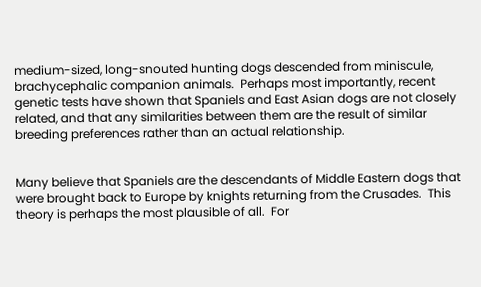medium-sized, long-snouted hunting dogs descended from miniscule, brachycephalic companion animals.  Perhaps most importantly, recent genetic tests have shown that Spaniels and East Asian dogs are not closely related, and that any similarities between them are the result of similar breeding preferences rather than an actual relationship.


Many believe that Spaniels are the descendants of Middle Eastern dogs that were brought back to Europe by knights returning from the Crusades.  This theory is perhaps the most plausible of all.  For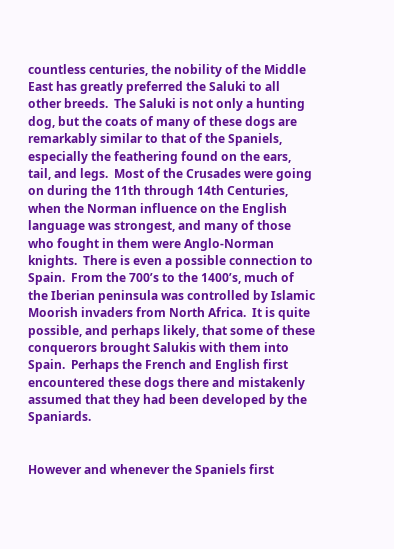countless centuries, the nobility of the Middle East has greatly preferred the Saluki to all other breeds.  The Saluki is not only a hunting dog, but the coats of many of these dogs are remarkably similar to that of the Spaniels, especially the feathering found on the ears, tail, and legs.  Most of the Crusades were going on during the 11th through 14th Centuries, when the Norman influence on the English language was strongest, and many of those who fought in them were Anglo-Norman knights.  There is even a possible connection to Spain.  From the 700’s to the 1400’s, much of the Iberian peninsula was controlled by Islamic Moorish invaders from North Africa.  It is quite possible, and perhaps likely, that some of these conquerors brought Salukis with them into Spain.  Perhaps the French and English first encountered these dogs there and mistakenly assumed that they had been developed by the Spaniards.


However and whenever the Spaniels first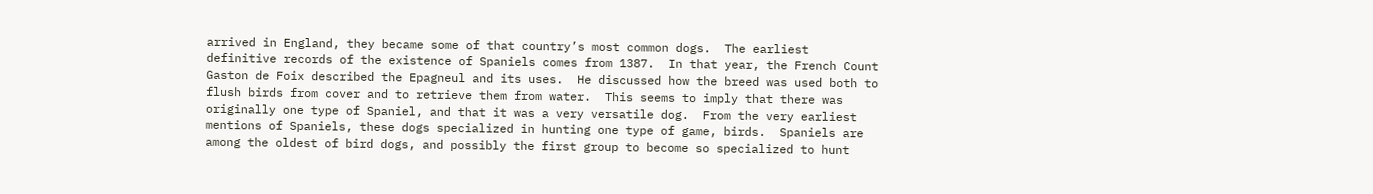arrived in England, they became some of that country’s most common dogs.  The earliest definitive records of the existence of Spaniels comes from 1387.  In that year, the French Count Gaston de Foix described the Epagneul and its uses.  He discussed how the breed was used both to flush birds from cover and to retrieve them from water.  This seems to imply that there was originally one type of Spaniel, and that it was a very versatile dog.  From the very earliest mentions of Spaniels, these dogs specialized in hunting one type of game, birds.  Spaniels are among the oldest of bird dogs, and possibly the first group to become so specialized to hunt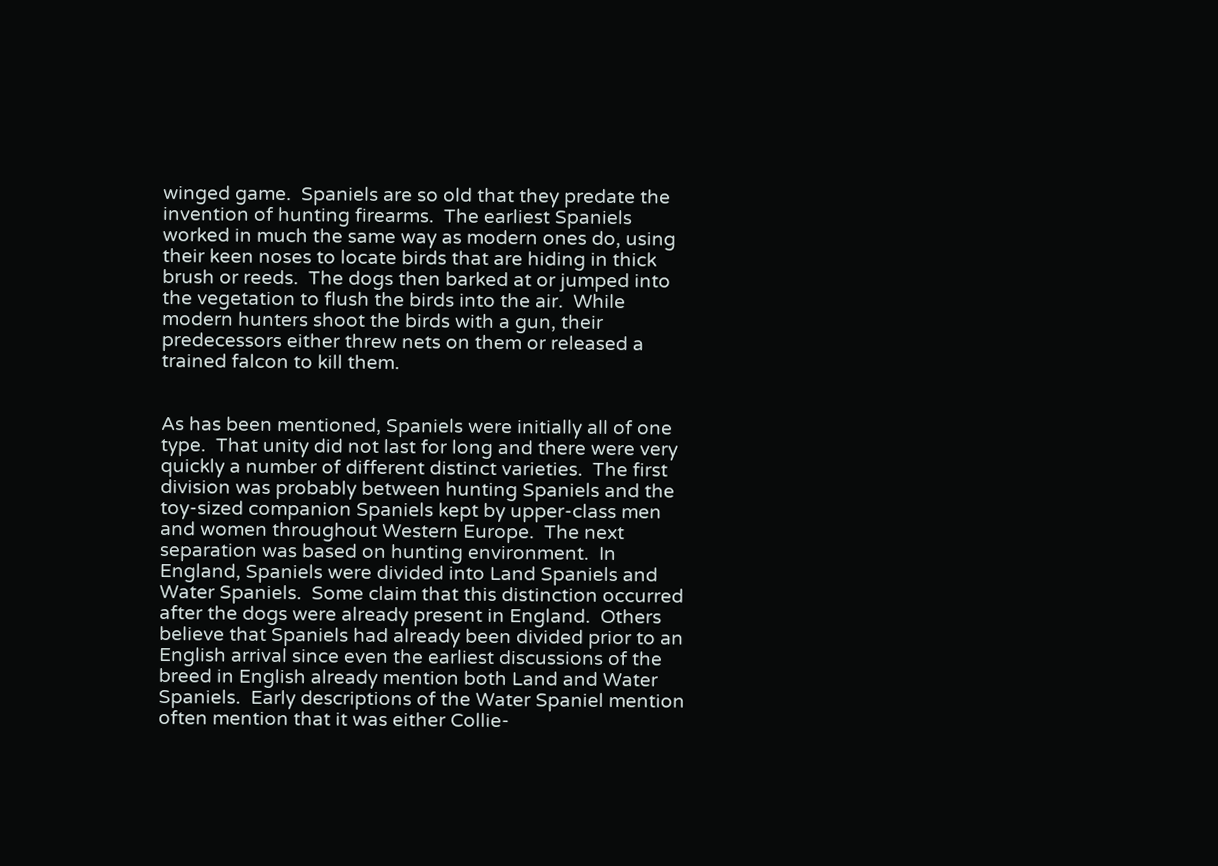winged game.  Spaniels are so old that they predate the invention of hunting firearms.  The earliest Spaniels worked in much the same way as modern ones do, using their keen noses to locate birds that are hiding in thick brush or reeds.  The dogs then barked at or jumped into the vegetation to flush the birds into the air.  While modern hunters shoot the birds with a gun, their predecessors either threw nets on them or released a trained falcon to kill them.


As has been mentioned, Spaniels were initially all of one type.  That unity did not last for long and there were very quickly a number of different distinct varieties.  The first division was probably between hunting Spaniels and the toy-sized companion Spaniels kept by upper-class men and women throughout Western Europe.  The next separation was based on hunting environment.  In England, Spaniels were divided into Land Spaniels and Water Spaniels.  Some claim that this distinction occurred after the dogs were already present in England.  Others believe that Spaniels had already been divided prior to an English arrival since even the earliest discussions of the breed in English already mention both Land and Water Spaniels.  Early descriptions of the Water Spaniel mention often mention that it was either Collie-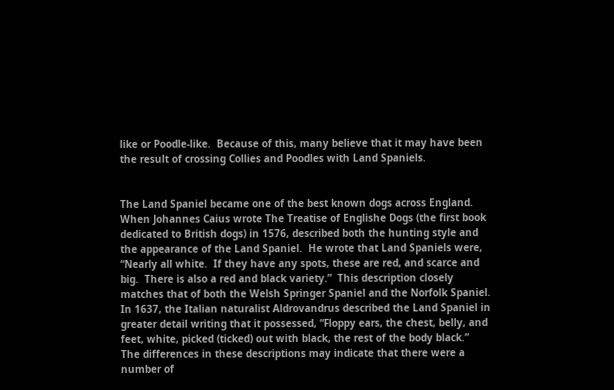like or Poodle-like.  Because of this, many believe that it may have been the result of crossing Collies and Poodles with Land Spaniels.


The Land Spaniel became one of the best known dogs across England.  When Johannes Caius wrote The Treatise of Englishe Dogs (the first book dedicated to British dogs) in 1576, described both the hunting style and the appearance of the Land Spaniel.  He wrote that Land Spaniels were, “Nearly all white.  If they have any spots, these are red, and scarce and big.  There is also a red and black variety.”  This description closely matches that of both the Welsh Springer Spaniel and the Norfolk Spaniel.  In 1637, the Italian naturalist Aldrovandrus described the Land Spaniel in greater detail writing that it possessed, “Floppy ears, the chest, belly, and feet, white, picked (ticked) out with black, the rest of the body black.”  The differences in these descriptions may indicate that there were a number of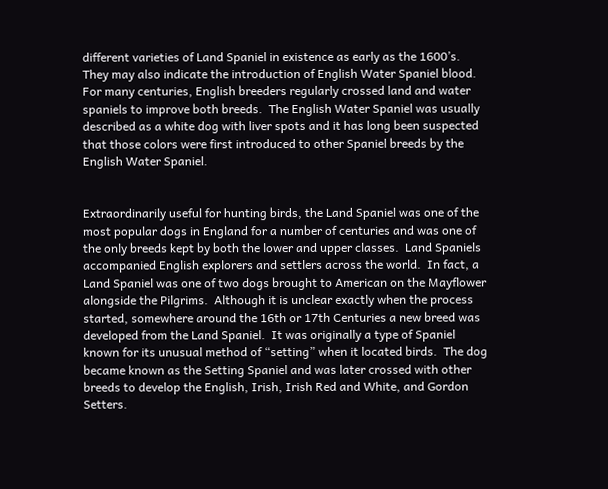different varieties of Land Spaniel in existence as early as the 1600’s.  They may also indicate the introduction of English Water Spaniel blood.  For many centuries, English breeders regularly crossed land and water spaniels to improve both breeds.  The English Water Spaniel was usually described as a white dog with liver spots and it has long been suspected that those colors were first introduced to other Spaniel breeds by the English Water Spaniel.


Extraordinarily useful for hunting birds, the Land Spaniel was one of the most popular dogs in England for a number of centuries and was one of the only breeds kept by both the lower and upper classes.  Land Spaniels accompanied English explorers and settlers across the world.  In fact, a Land Spaniel was one of two dogs brought to American on the Mayflower alongside the Pilgrims.  Although it is unclear exactly when the process started, somewhere around the 16th or 17th Centuries a new breed was developed from the Land Spaniel.  It was originally a type of Spaniel known for its unusual method of “setting” when it located birds.  The dog became known as the Setting Spaniel and was later crossed with other breeds to develop the English, Irish, Irish Red and White, and Gordon Setters.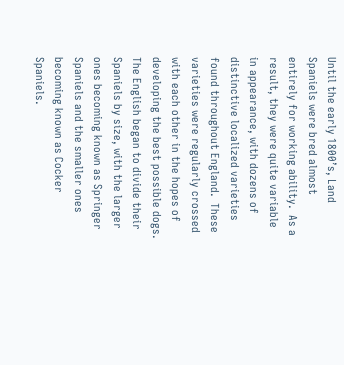Until the early 1800’s, Land Spaniels were bred almost entirely for working ability.  As a result, they were quite variable in appearance, with dozens of distinctive localized varieties found throughout England.  These varieties were regularly crossed with each other in the hopes of developing the best possible dogs.  The English began to divide their Spaniels by size, with the larger ones becoming known as Springer Spaniels and the smaller ones becoming known as Cocker Spaniels.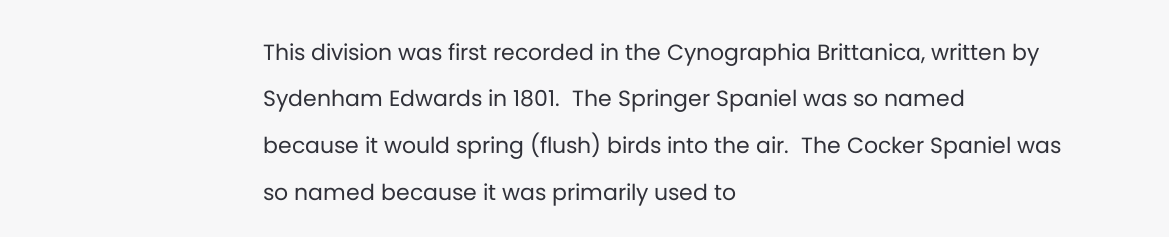This division was first recorded in the Cynographia Brittanica, written by Sydenham Edwards in 1801.  The Springer Spaniel was so named because it would spring (flush) birds into the air.  The Cocker Spaniel was so named because it was primarily used to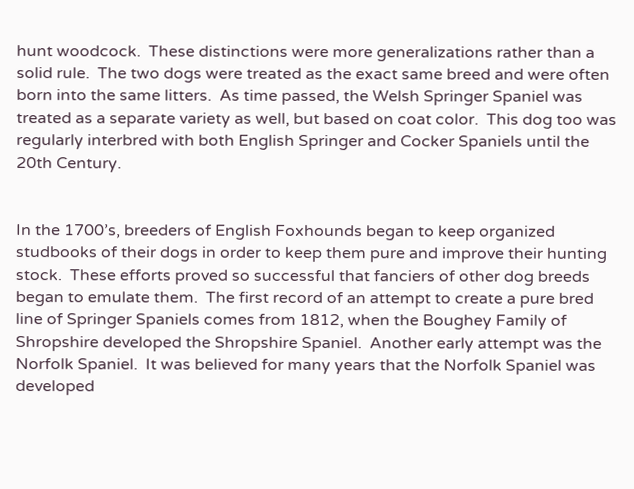hunt woodcock.  These distinctions were more generalizations rather than a solid rule.  The two dogs were treated as the exact same breed and were often born into the same litters.  As time passed, the Welsh Springer Spaniel was treated as a separate variety as well, but based on coat color.  This dog too was regularly interbred with both English Springer and Cocker Spaniels until the 20th Century.


In the 1700’s, breeders of English Foxhounds began to keep organized studbooks of their dogs in order to keep them pure and improve their hunting stock.  These efforts proved so successful that fanciers of other dog breeds began to emulate them.  The first record of an attempt to create a pure bred line of Springer Spaniels comes from 1812, when the Boughey Family of Shropshire developed the Shropshire Spaniel.  Another early attempt was the Norfolk Spaniel.  It was believed for many years that the Norfolk Spaniel was developed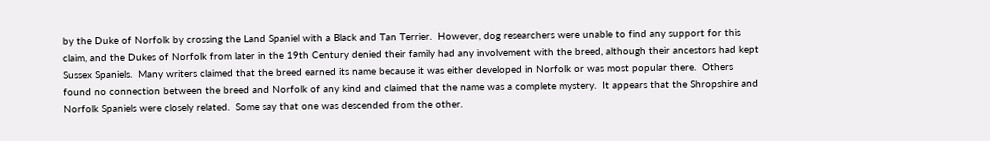by the Duke of Norfolk by crossing the Land Spaniel with a Black and Tan Terrier.  However, dog researchers were unable to find any support for this claim, and the Dukes of Norfolk from later in the 19th Century denied their family had any involvement with the breed, although their ancestors had kept Sussex Spaniels.  Many writers claimed that the breed earned its name because it was either developed in Norfolk or was most popular there.  Others found no connection between the breed and Norfolk of any kind and claimed that the name was a complete mystery.  It appears that the Shropshire and Norfolk Spaniels were closely related.  Some say that one was descended from the other.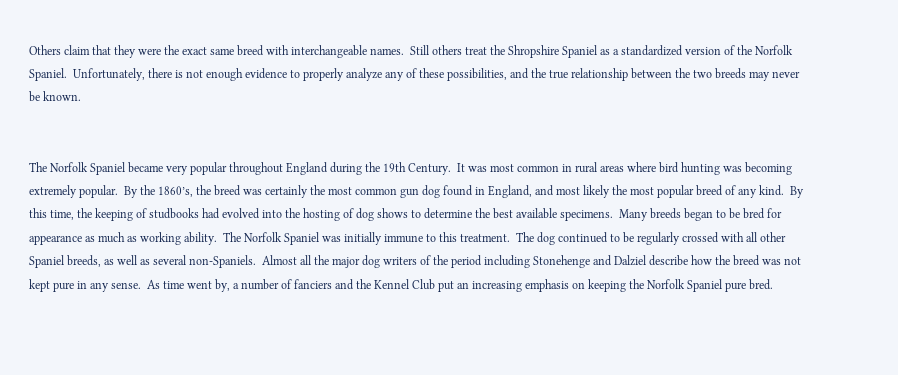Others claim that they were the exact same breed with interchangeable names.  Still others treat the Shropshire Spaniel as a standardized version of the Norfolk Spaniel.  Unfortunately, there is not enough evidence to properly analyze any of these possibilities, and the true relationship between the two breeds may never be known.


The Norfolk Spaniel became very popular throughout England during the 19th Century.  It was most common in rural areas where bird hunting was becoming extremely popular.  By the 1860’s, the breed was certainly the most common gun dog found in England, and most likely the most popular breed of any kind.  By this time, the keeping of studbooks had evolved into the hosting of dog shows to determine the best available specimens.  Many breeds began to be bred for appearance as much as working ability.  The Norfolk Spaniel was initially immune to this treatment.  The dog continued to be regularly crossed with all other Spaniel breeds, as well as several non-Spaniels.  Almost all the major dog writers of the period including Stonehenge and Dalziel describe how the breed was not kept pure in any sense.  As time went by, a number of fanciers and the Kennel Club put an increasing emphasis on keeping the Norfolk Spaniel pure bred.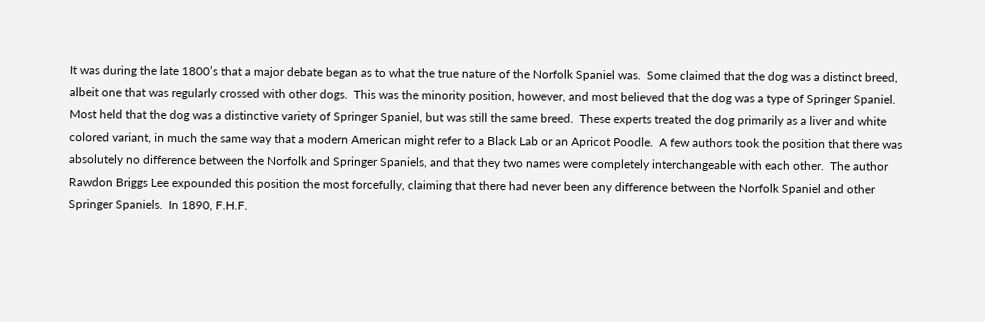It was during the late 1800’s that a major debate began as to what the true nature of the Norfolk Spaniel was.  Some claimed that the dog was a distinct breed, albeit one that was regularly crossed with other dogs.  This was the minority position, however, and most believed that the dog was a type of Springer Spaniel.  Most held that the dog was a distinctive variety of Springer Spaniel, but was still the same breed.  These experts treated the dog primarily as a liver and white colored variant, in much the same way that a modern American might refer to a Black Lab or an Apricot Poodle.  A few authors took the position that there was absolutely no difference between the Norfolk and Springer Spaniels, and that they two names were completely interchangeable with each other.  The author Rawdon Briggs Lee expounded this position the most forcefully, claiming that there had never been any difference between the Norfolk Spaniel and other Springer Spaniels.  In 1890, F.H.F.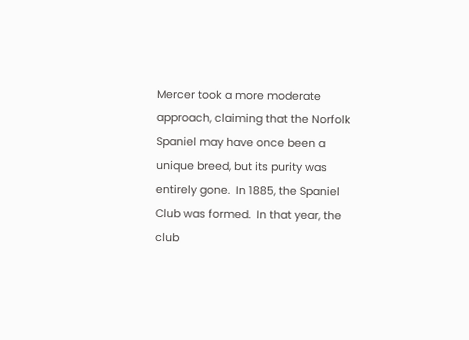Mercer took a more moderate approach, claiming that the Norfolk Spaniel may have once been a unique breed, but its purity was entirely gone.  In 1885, the Spaniel Club was formed.  In that year, the club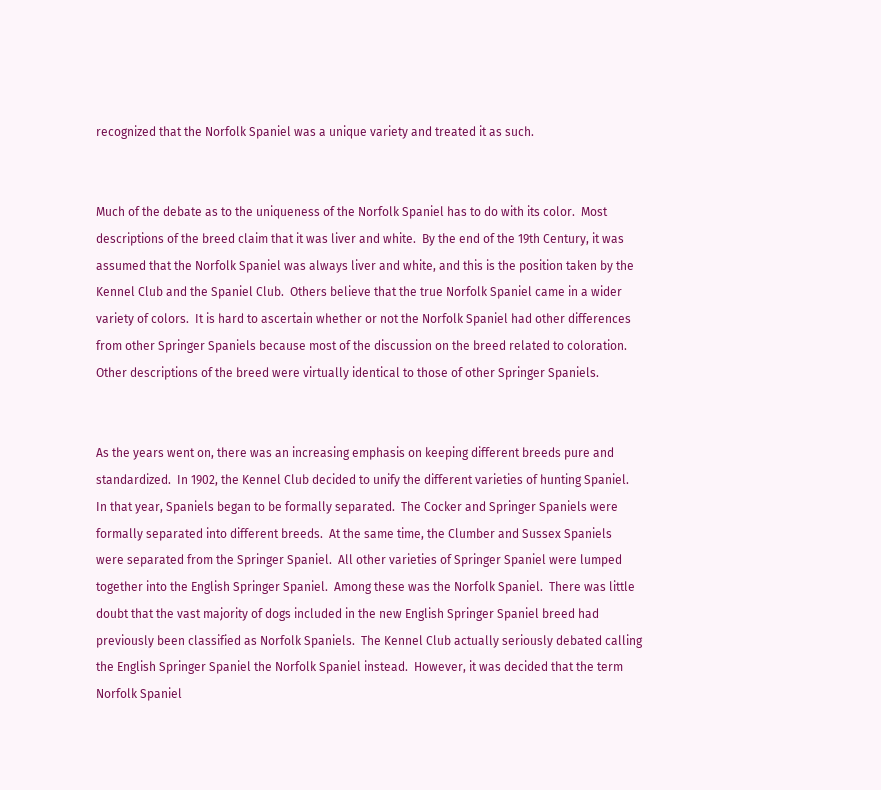recognized that the Norfolk Spaniel was a unique variety and treated it as such.


Much of the debate as to the uniqueness of the Norfolk Spaniel has to do with its color.  Most descriptions of the breed claim that it was liver and white.  By the end of the 19th Century, it was assumed that the Norfolk Spaniel was always liver and white, and this is the position taken by the Kennel Club and the Spaniel Club.  Others believe that the true Norfolk Spaniel came in a wider variety of colors.  It is hard to ascertain whether or not the Norfolk Spaniel had other differences from other Springer Spaniels because most of the discussion on the breed related to coloration.  Other descriptions of the breed were virtually identical to those of other Springer Spaniels.


As the years went on, there was an increasing emphasis on keeping different breeds pure and standardized.  In 1902, the Kennel Club decided to unify the different varieties of hunting Spaniel.  In that year, Spaniels began to be formally separated.  The Cocker and Springer Spaniels were formally separated into different breeds.  At the same time, the Clumber and Sussex Spaniels were separated from the Springer Spaniel.  All other varieties of Springer Spaniel were lumped together into the English Springer Spaniel.  Among these was the Norfolk Spaniel.  There was little doubt that the vast majority of dogs included in the new English Springer Spaniel breed had previously been classified as Norfolk Spaniels.  The Kennel Club actually seriously debated calling the English Springer Spaniel the Norfolk Spaniel instead.  However, it was decided that the term Norfolk Spaniel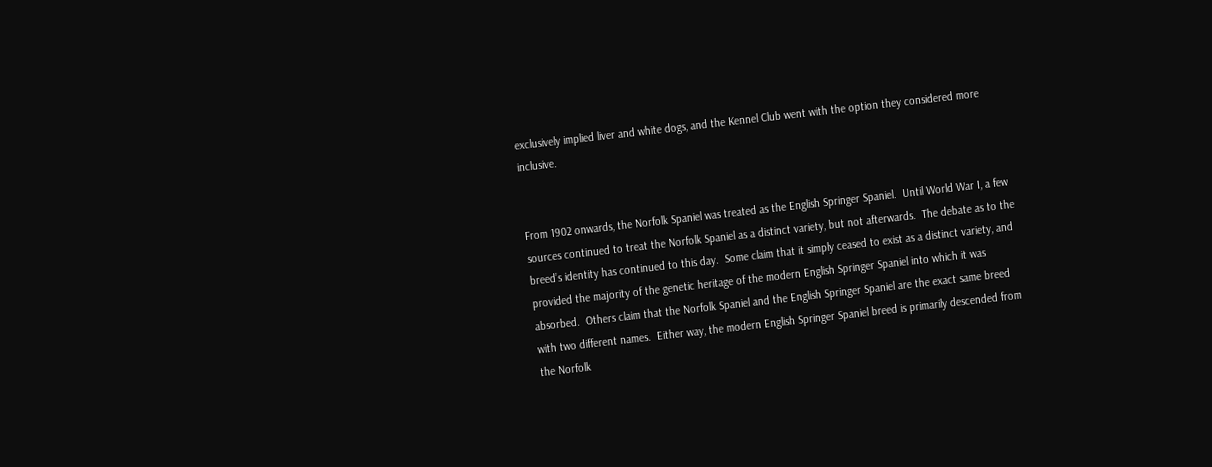exclusively implied liver and white dogs, and the Kennel Club went with the option they considered more inclusive.


From 1902 onwards, the Norfolk Spaniel was treated as the English Springer Spaniel.  Until World War I, a few sources continued to treat the Norfolk Spaniel as a distinct variety, but not afterwards.  The debate as to the breed’s identity has continued to this day.  Some claim that it simply ceased to exist as a distinct variety, and provided the majority of the genetic heritage of the modern English Springer Spaniel into which it was absorbed.  Others claim that the Norfolk Spaniel and the English Springer Spaniel are the exact same breed with two different names.  Either way, the modern English Springer Spaniel breed is primarily descended from the Norfolk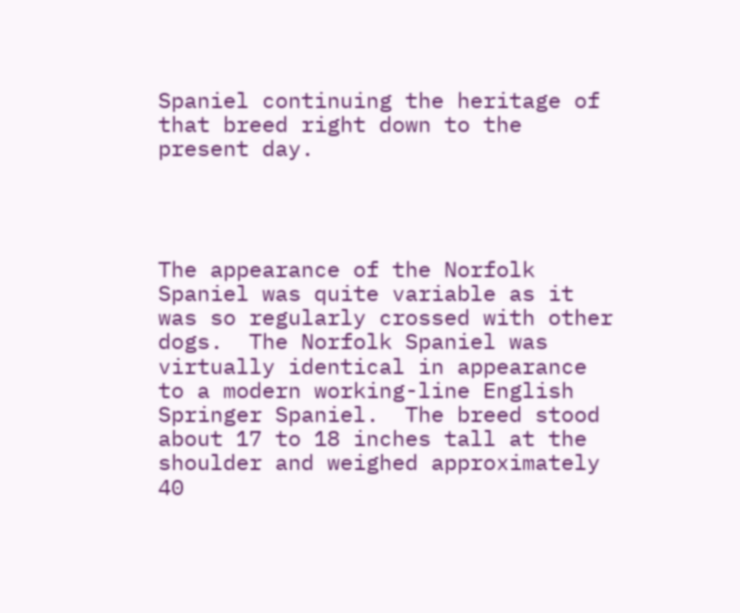Spaniel continuing the heritage of that breed right down to the present day.




The appearance of the Norfolk Spaniel was quite variable as it was so regularly crossed with other dogs.  The Norfolk Spaniel was virtually identical in appearance to a modern working-line English Springer Spaniel.  The breed stood about 17 to 18 inches tall at the shoulder and weighed approximately 40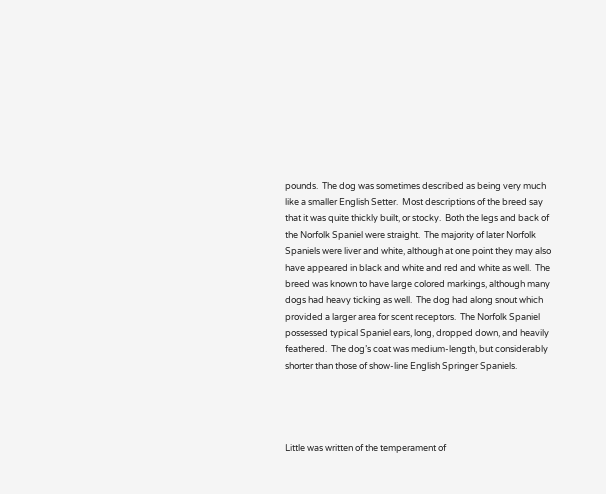pounds.  The dog was sometimes described as being very much like a smaller English Setter.  Most descriptions of the breed say that it was quite thickly built, or stocky.  Both the legs and back of the Norfolk Spaniel were straight.  The majority of later Norfolk Spaniels were liver and white, although at one point they may also have appeared in black and white and red and white as well.  The breed was known to have large colored markings, although many dogs had heavy ticking as well.  The dog had along snout which provided a larger area for scent receptors.  The Norfolk Spaniel possessed typical Spaniel ears, long, dropped down, and heavily feathered.  The dog’s coat was medium-length, but considerably shorter than those of show-line English Springer Spaniels.




Little was written of the temperament of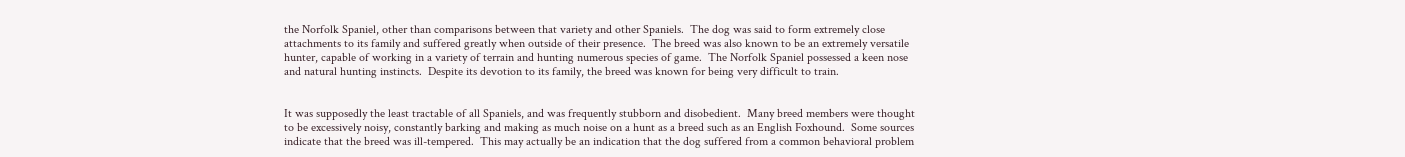the Norfolk Spaniel, other than comparisons between that variety and other Spaniels.  The dog was said to form extremely close attachments to its family and suffered greatly when outside of their presence.  The breed was also known to be an extremely versatile hunter, capable of working in a variety of terrain and hunting numerous species of game.  The Norfolk Spaniel possessed a keen nose and natural hunting instincts.  Despite its devotion to its family, the breed was known for being very difficult to train.


It was supposedly the least tractable of all Spaniels, and was frequently stubborn and disobedient.  Many breed members were thought to be excessively noisy, constantly barking and making as much noise on a hunt as a breed such as an English Foxhound.  Some sources indicate that the breed was ill-tempered.  This may actually be an indication that the dog suffered from a common behavioral problem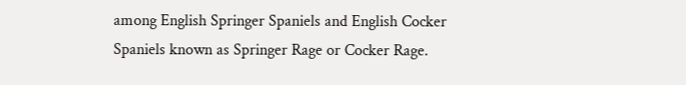among English Springer Spaniels and English Cocker Spaniels known as Springer Rage or Cocker Rage.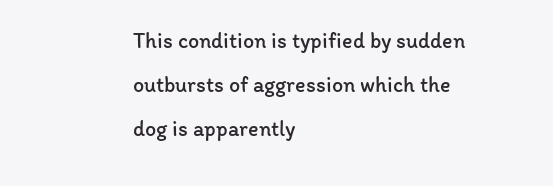This condition is typified by sudden outbursts of aggression which the dog is apparently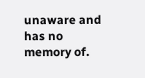unaware and has no memory of.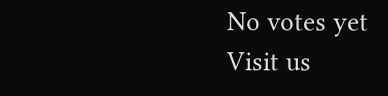No votes yet
Visit us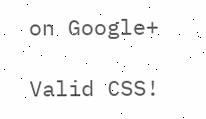on Google+

Valid CSS!